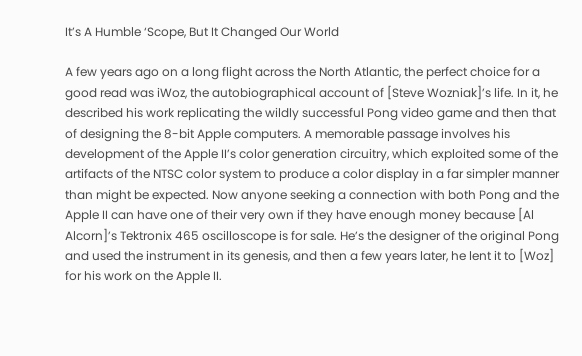It’s A Humble ‘Scope, But It Changed Our World

A few years ago on a long flight across the North Atlantic, the perfect choice for a good read was iWoz, the autobiographical account of [Steve Wozniak]’s life. In it, he described his work replicating the wildly successful Pong video game and then that of designing the 8-bit Apple computers. A memorable passage involves his development of the Apple II’s color generation circuitry, which exploited some of the artifacts of the NTSC color system to produce a color display in a far simpler manner than might be expected. Now anyone seeking a connection with both Pong and the Apple II can have one of their very own if they have enough money because [Al Alcorn]’s Tektronix 465 oscilloscope is for sale. He’s the designer of the original Pong and used the instrument in its genesis, and then a few years later, he lent it to [Woz] for his work on the Apple II.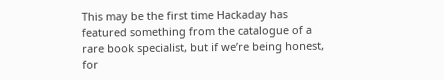This may be the first time Hackaday has featured something from the catalogue of a rare book specialist, but if we’re being honest, for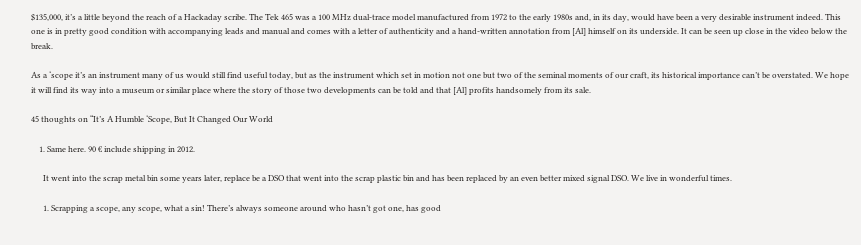$135,000, it’s a little beyond the reach of a Hackaday scribe. The Tek 465 was a 100 MHz dual-trace model manufactured from 1972 to the early 1980s and, in its day, would have been a very desirable instrument indeed. This one is in pretty good condition with accompanying leads and manual and comes with a letter of authenticity and a hand-written annotation from [Al] himself on its underside. It can be seen up close in the video below the break.

As a ‘scope it’s an instrument many of us would still find useful today, but as the instrument which set in motion not one but two of the seminal moments of our craft, its historical importance can’t be overstated. We hope it will find its way into a museum or similar place where the story of those two developments can be told and that [Al] profits handsomely from its sale.

45 thoughts on “It’s A Humble ‘Scope, But It Changed Our World

    1. Same here. 90 € include shipping in 2012.

      It went into the scrap metal bin some years later, replace be a DSO that went into the scrap plastic bin and has been replaced by an even better mixed signal DSO. We live in wonderful times.

      1. Scrapping a scope, any scope, what a sin! There’s always someone around who hasn’t got one, has good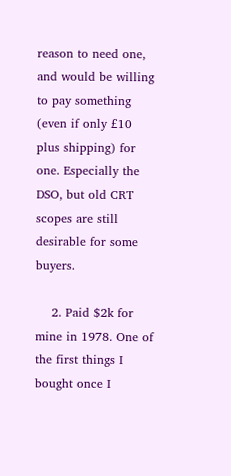reason to need one, and would be willing to pay something (even if only £10 plus shipping) for one. Especially the DSO, but old CRT scopes are still desirable for some buyers.

    2. Paid $2k for mine in 1978. One of the first things I bought once I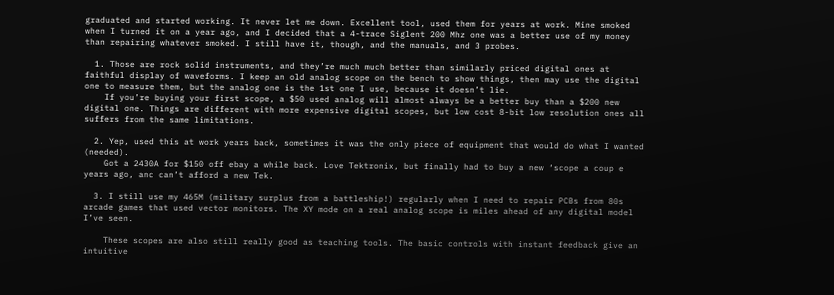graduated and started working. It never let me down. Excellent tool, used them for years at work. Mine smoked when I turned it on a year ago, and I decided that a 4-trace Siglent 200 Mhz one was a better use of my money than repairing whatever smoked. I still have it, though, and the manuals, and 3 probes.

  1. Those are rock solid instruments, and they’re much much better than similarly priced digital ones at faithful display of waveforms. I keep an old analog scope on the bench to show things, then may use the digital one to measure them, but the analog one is the 1st one I use, because it doesn’t lie.
    If you’re buying your first scope, a $50 used analog will almost always be a better buy than a $200 new digital one. Things are different with more expensive digital scopes, but low cost 8-bit low resolution ones all suffers from the same limitations.

  2. Yep, used this at work years back, sometimes it was the only piece of equipment that would do what I wanted (needed).
    Got a 2430A for $150 off ebay a while back. Love Tektronix, but finally had to buy a new ‘scope a coup e years ago, anc can’t afford a new Tek.

  3. I still use my 465M (military surplus from a battleship!) regularly when I need to repair PCBs from 80s arcade games that used vector monitors. The XY mode on a real analog scope is miles ahead of any digital model I’ve seen.

    These scopes are also still really good as teaching tools. The basic controls with instant feedback give an intuitive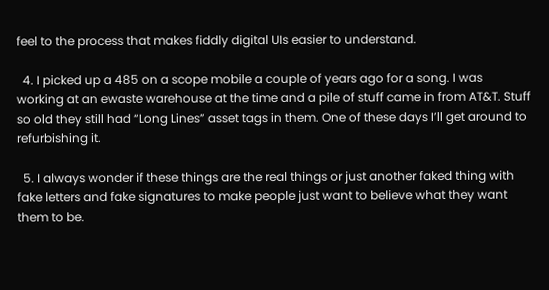feel to the process that makes fiddly digital UIs easier to understand.

  4. I picked up a 485 on a scope mobile a couple of years ago for a song. I was working at an ewaste warehouse at the time and a pile of stuff came in from AT&T. Stuff so old they still had “Long Lines” asset tags in them. One of these days I’ll get around to refurbishing it.

  5. I always wonder if these things are the real things or just another faked thing with fake letters and fake signatures to make people just want to believe what they want them to be.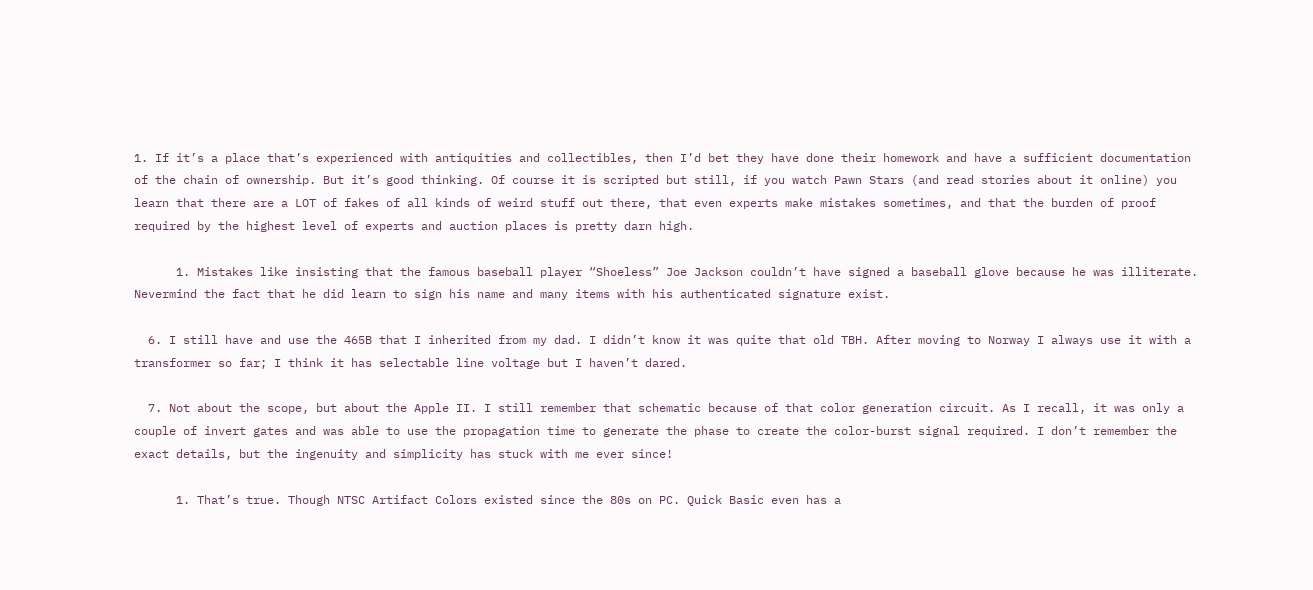1. If it’s a place that’s experienced with antiquities and collectibles, then I’d bet they have done their homework and have a sufficient documentation of the chain of ownership. But it’s good thinking. Of course it is scripted but still, if you watch Pawn Stars (and read stories about it online) you learn that there are a LOT of fakes of all kinds of weird stuff out there, that even experts make mistakes sometimes, and that the burden of proof required by the highest level of experts and auction places is pretty darn high.

      1. Mistakes like insisting that the famous baseball player “Shoeless” Joe Jackson couldn’t have signed a baseball glove because he was illiterate. Nevermind the fact that he did learn to sign his name and many items with his authenticated signature exist.

  6. I still have and use the 465B that I inherited from my dad. I didn’t know it was quite that old TBH. After moving to Norway I always use it with a transformer so far; I think it has selectable line voltage but I haven’t dared.

  7. Not about the scope, but about the Apple II. I still remember that schematic because of that color generation circuit. As I recall, it was only a couple of invert gates and was able to use the propagation time to generate the phase to create the color-burst signal required. I don’t remember the exact details, but the ingenuity and simplicity has stuck with me ever since!

      1. That’s true. Though NTSC Artifact Colors existed since the 80s on PC. Quick Basic even has a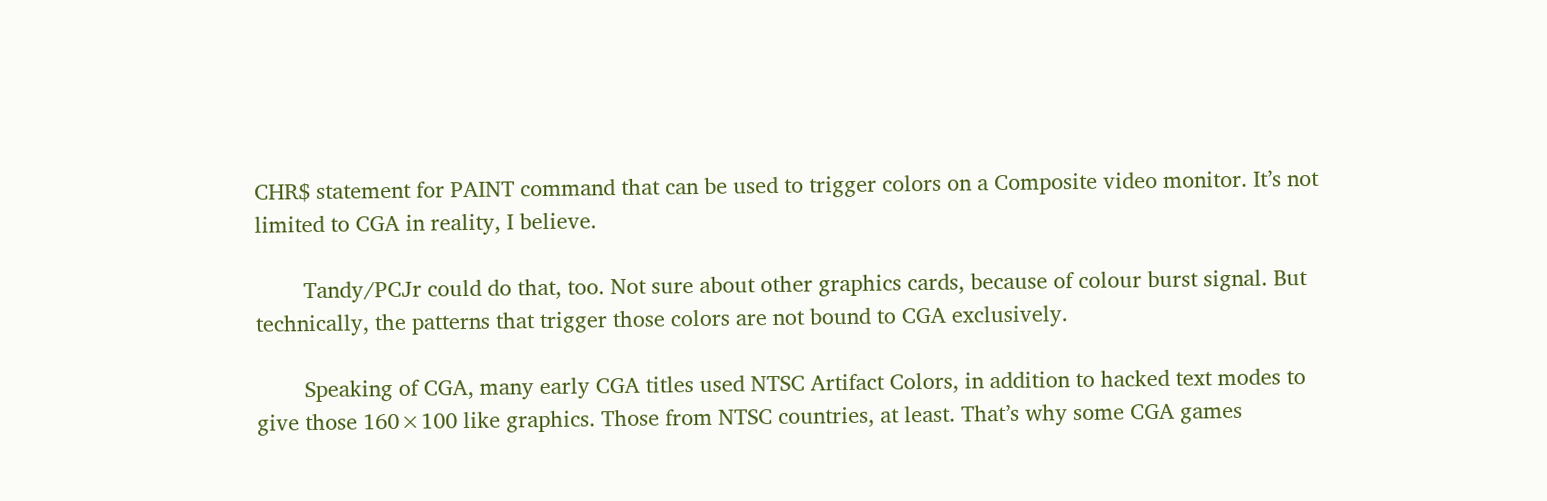CHR$ statement for PAINT command that can be used to trigger colors on a Composite video monitor. It’s not limited to CGA in reality, I believe.

        Tandy/PCJr could do that, too. Not sure about other graphics cards, because of colour burst signal. But technically, the patterns that trigger those colors are not bound to CGA exclusively.

        Speaking of CGA, many early CGA titles used NTSC Artifact Colors, in addition to hacked text modes to give those 160×100 like graphics. Those from NTSC countries, at least. That’s why some CGA games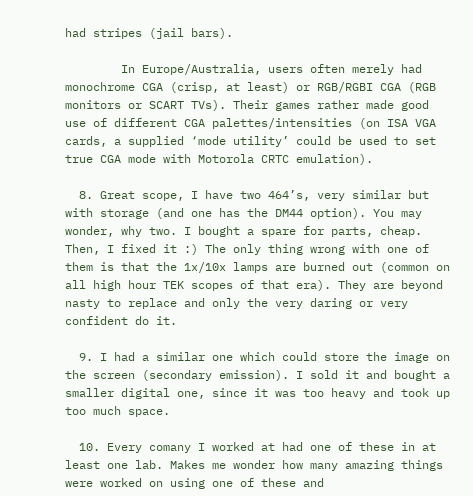had stripes (jail bars).

        In Europe/Australia, users often merely had monochrome CGA (crisp, at least) or RGB/RGBI CGA (RGB monitors or SCART TVs). Their games rather made good use of different CGA palettes/intensities (on ISA VGA cards, a supplied ‘mode utility’ could be used to set true CGA mode with Motorola CRTC emulation).

  8. Great scope, I have two 464’s, very similar but with storage (and one has the DM44 option). You may wonder, why two. I bought a spare for parts, cheap. Then, I fixed it :) The only thing wrong with one of them is that the 1x/10x lamps are burned out (common on all high hour TEK scopes of that era). They are beyond nasty to replace and only the very daring or very confident do it.

  9. I had a similar one which could store the image on the screen (secondary emission). I sold it and bought a smaller digital one, since it was too heavy and took up too much space.

  10. Every comany I worked at had one of these in at least one lab. Makes me wonder how many amazing things were worked on using one of these and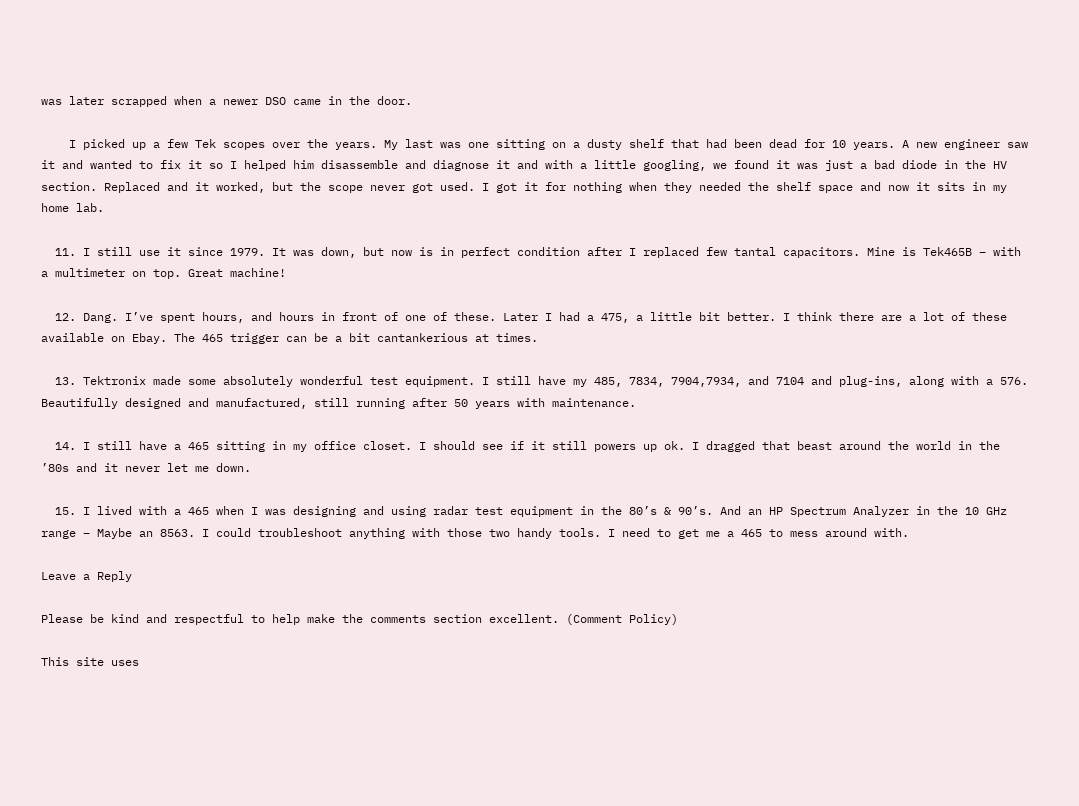was later scrapped when a newer DSO came in the door.

    I picked up a few Tek scopes over the years. My last was one sitting on a dusty shelf that had been dead for 10 years. A new engineer saw it and wanted to fix it so I helped him disassemble and diagnose it and with a little googling, we found it was just a bad diode in the HV section. Replaced and it worked, but the scope never got used. I got it for nothing when they needed the shelf space and now it sits in my home lab.

  11. I still use it since 1979. It was down, but now is in perfect condition after I replaced few tantal capacitors. Mine is Tek465B – with a multimeter on top. Great machine!

  12. Dang. I’ve spent hours, and hours in front of one of these. Later I had a 475, a little bit better. I think there are a lot of these available on Ebay. The 465 trigger can be a bit cantankerious at times.

  13. Tektronix made some absolutely wonderful test equipment. I still have my 485, 7834, 7904,7934, and 7104 and plug-ins, along with a 576. Beautifully designed and manufactured, still running after 50 years with maintenance.

  14. I still have a 465 sitting in my office closet. I should see if it still powers up ok. I dragged that beast around the world in the ’80s and it never let me down.

  15. I lived with a 465 when I was designing and using radar test equipment in the 80’s & 90’s. And an HP Spectrum Analyzer in the 10 GHz range – Maybe an 8563. I could troubleshoot anything with those two handy tools. I need to get me a 465 to mess around with.

Leave a Reply

Please be kind and respectful to help make the comments section excellent. (Comment Policy)

This site uses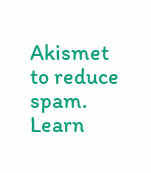Akismet to reduce spam. Learn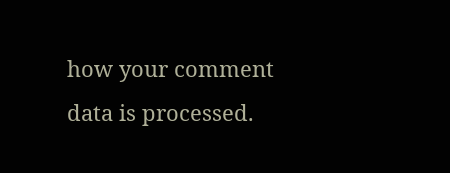how your comment data is processed.